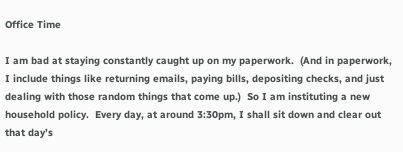Office Time

I am bad at staying constantly caught up on my paperwork.  (And in paperwork, I include things like returning emails, paying bills, depositing checks, and just dealing with those random things that come up.)  So I am instituting a new household policy.  Every day, at around 3:30pm, I shall sit down and clear out that day’s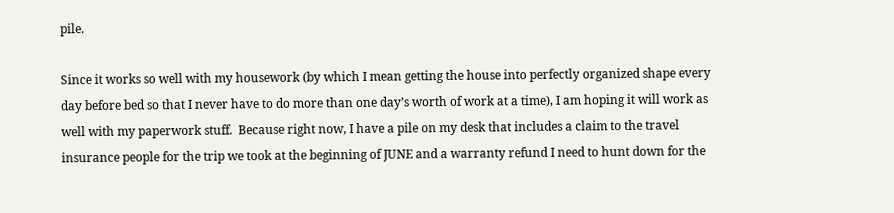pile.

Since it works so well with my housework (by which I mean getting the house into perfectly organized shape every day before bed so that I never have to do more than one day’s worth of work at a time), I am hoping it will work as well with my paperwork stuff.  Because right now, I have a pile on my desk that includes a claim to the travel insurance people for the trip we took at the beginning of JUNE and a warranty refund I need to hunt down for the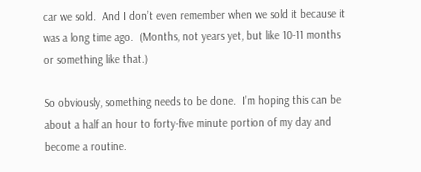car we sold.  And I don’t even remember when we sold it because it was a long time ago.  (Months, not years yet, but like 10-11 months or something like that.)

So obviously, something needs to be done.  I’m hoping this can be about a half an hour to forty-five minute portion of my day and become a routine.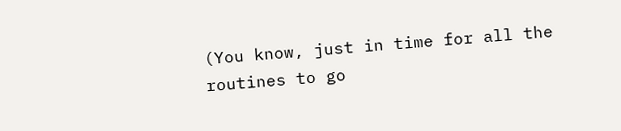(You know, just in time for all the routines to go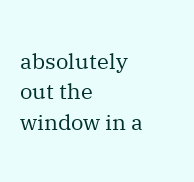absolutely out the window in a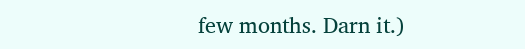few months. Darn it.)